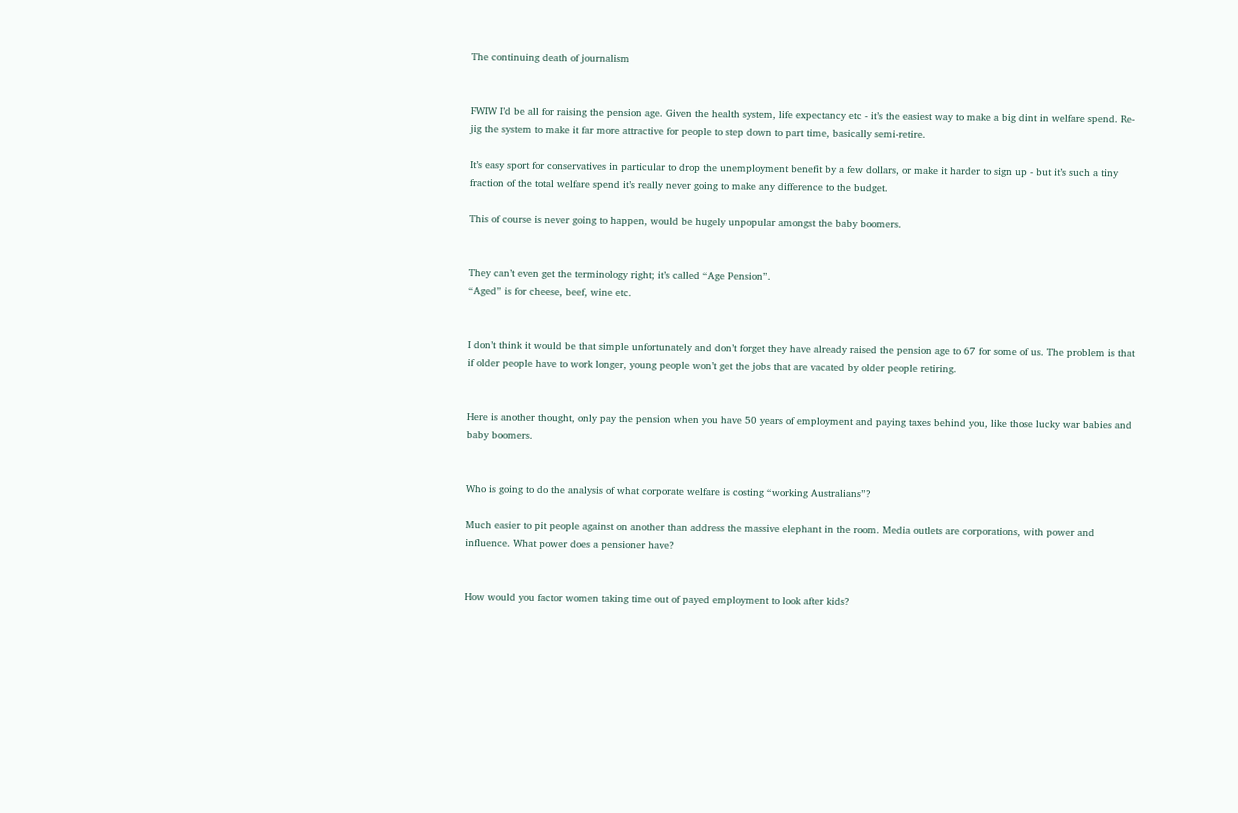The continuing death of journalism


FWIW I’d be all for raising the pension age. Given the health system, life expectancy etc - it’s the easiest way to make a big dint in welfare spend. Re-jig the system to make it far more attractive for people to step down to part time, basically semi-retire.

It’s easy sport for conservatives in particular to drop the unemployment benefit by a few dollars, or make it harder to sign up - but it’s such a tiny fraction of the total welfare spend it’s really never going to make any difference to the budget.

This of course is never going to happen, would be hugely unpopular amongst the baby boomers.


They can’t even get the terminology right; it’s called “Age Pension”.
“Aged” is for cheese, beef, wine etc.


I don’t think it would be that simple unfortunately and don’t forget they have already raised the pension age to 67 for some of us. The problem is that if older people have to work longer, young people won’t get the jobs that are vacated by older people retiring.


Here is another thought, only pay the pension when you have 50 years of employment and paying taxes behind you, like those lucky war babies and baby boomers.


Who is going to do the analysis of what corporate welfare is costing “working Australians”?

Much easier to pit people against on another than address the massive elephant in the room. Media outlets are corporations, with power and influence. What power does a pensioner have?


How would you factor women taking time out of payed employment to look after kids?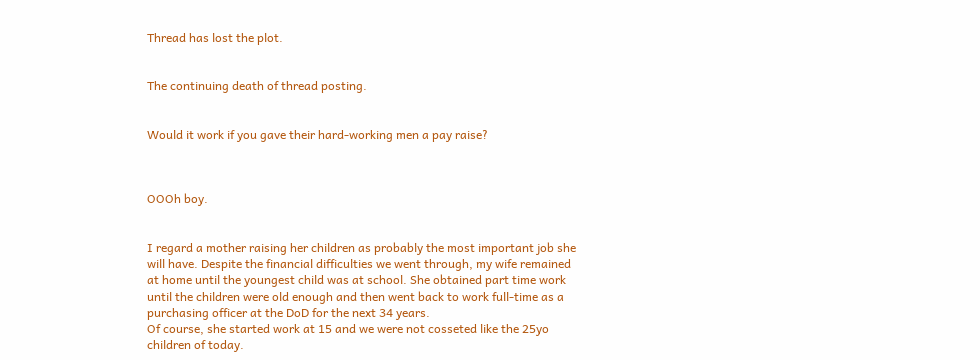Thread has lost the plot.


The continuing death of thread posting.


Would it work if you gave their hard-working men a pay raise?



OOOh boy.


I regard a mother raising her children as probably the most important job she will have. Despite the financial difficulties we went through, my wife remained at home until the youngest child was at school. She obtained part time work until the children were old enough and then went back to work full-time as a purchasing officer at the DoD for the next 34 years.
Of course, she started work at 15 and we were not cosseted like the 25yo children of today.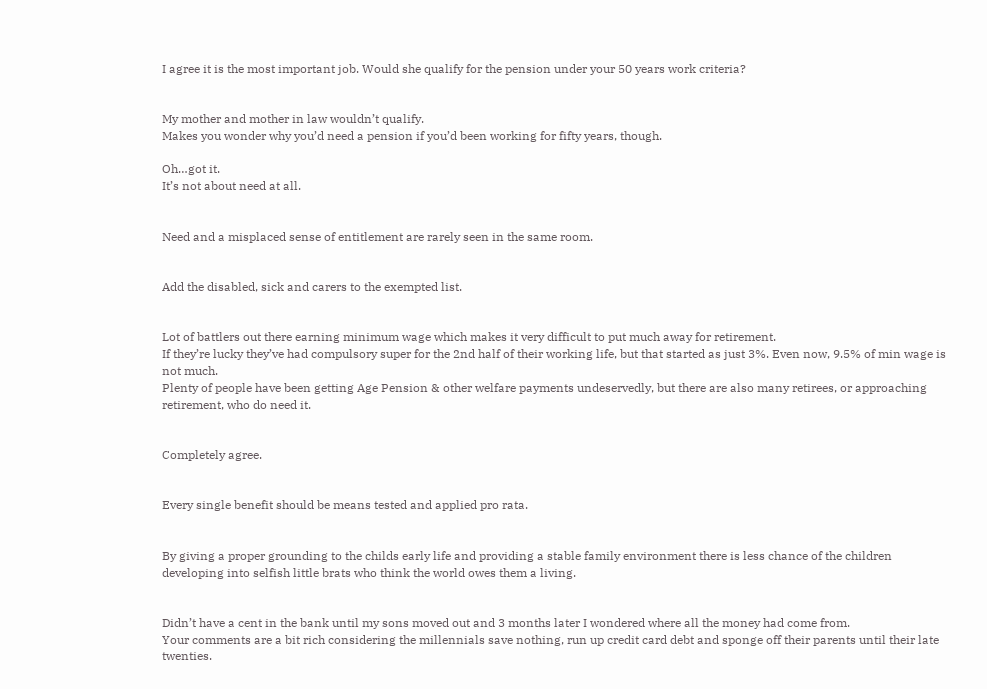I agree it is the most important job. Would she qualify for the pension under your 50 years work criteria?


My mother and mother in law wouldn’t qualify.
Makes you wonder why you’d need a pension if you’d been working for fifty years, though.

Oh…got it.
It’s not about need at all.


Need and a misplaced sense of entitlement are rarely seen in the same room.


Add the disabled, sick and carers to the exempted list.


Lot of battlers out there earning minimum wage which makes it very difficult to put much away for retirement.
If they’re lucky they’ve had compulsory super for the 2nd half of their working life, but that started as just 3%. Even now, 9.5% of min wage is not much.
Plenty of people have been getting Age Pension & other welfare payments undeservedly, but there are also many retirees, or approaching retirement, who do need it.


Completely agree.


Every single benefit should be means tested and applied pro rata.


By giving a proper grounding to the childs early life and providing a stable family environment there is less chance of the children developing into selfish little brats who think the world owes them a living.


Didn’t have a cent in the bank until my sons moved out and 3 months later I wondered where all the money had come from.
Your comments are a bit rich considering the millennials save nothing, run up credit card debt and sponge off their parents until their late twenties.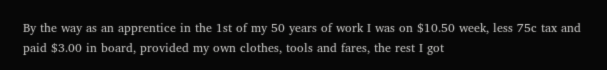By the way as an apprentice in the 1st of my 50 years of work I was on $10.50 week, less 75c tax and paid $3.00 in board, provided my own clothes, tools and fares, the rest I got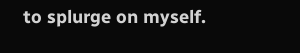to splurge on myself.